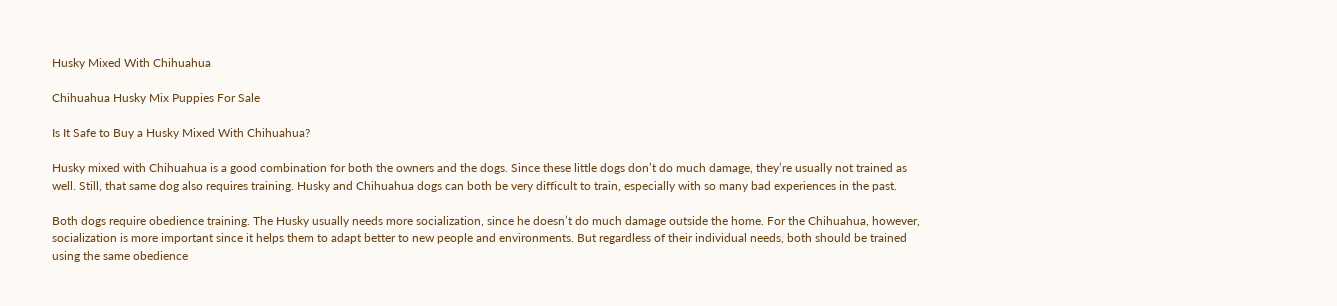Husky Mixed With Chihuahua

Chihuahua Husky Mix Puppies For Sale

Is It Safe to Buy a Husky Mixed With Chihuahua?

Husky mixed with Chihuahua is a good combination for both the owners and the dogs. Since these little dogs don’t do much damage, they’re usually not trained as well. Still, that same dog also requires training. Husky and Chihuahua dogs can both be very difficult to train, especially with so many bad experiences in the past.

Both dogs require obedience training. The Husky usually needs more socialization, since he doesn’t do much damage outside the home. For the Chihuahua, however, socialization is more important since it helps them to adapt better to new people and environments. But regardless of their individual needs, both should be trained using the same obedience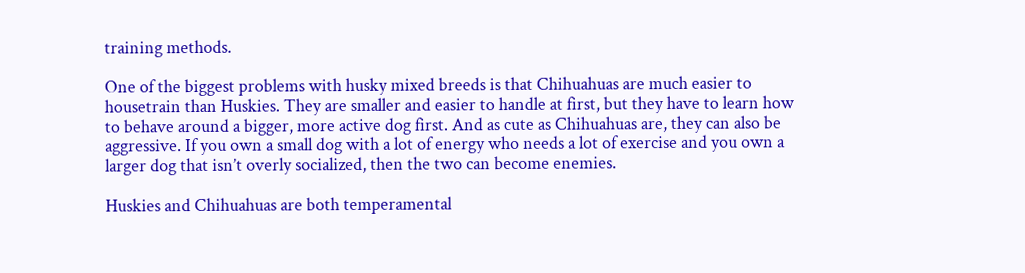training methods.

One of the biggest problems with husky mixed breeds is that Chihuahuas are much easier to housetrain than Huskies. They are smaller and easier to handle at first, but they have to learn how to behave around a bigger, more active dog first. And as cute as Chihuahuas are, they can also be aggressive. If you own a small dog with a lot of energy who needs a lot of exercise and you own a larger dog that isn’t overly socialized, then the two can become enemies.

Huskies and Chihuahuas are both temperamental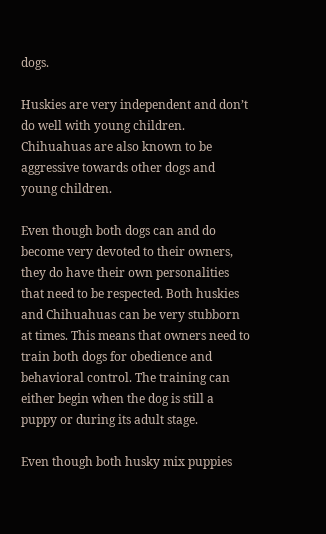dogs.

Huskies are very independent and don’t do well with young children. Chihuahuas are also known to be aggressive towards other dogs and young children.

Even though both dogs can and do become very devoted to their owners, they do have their own personalities that need to be respected. Both huskies and Chihuahuas can be very stubborn at times. This means that owners need to train both dogs for obedience and behavioral control. The training can either begin when the dog is still a puppy or during its adult stage.

Even though both husky mix puppies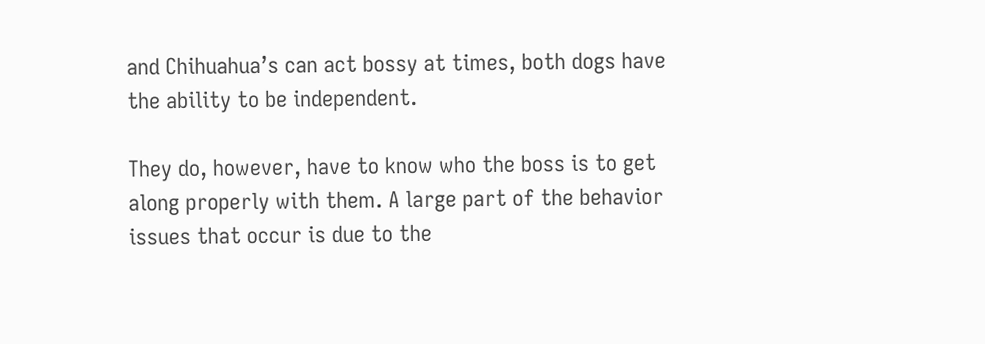and Chihuahua’s can act bossy at times, both dogs have the ability to be independent.

They do, however, have to know who the boss is to get along properly with them. A large part of the behavior issues that occur is due to the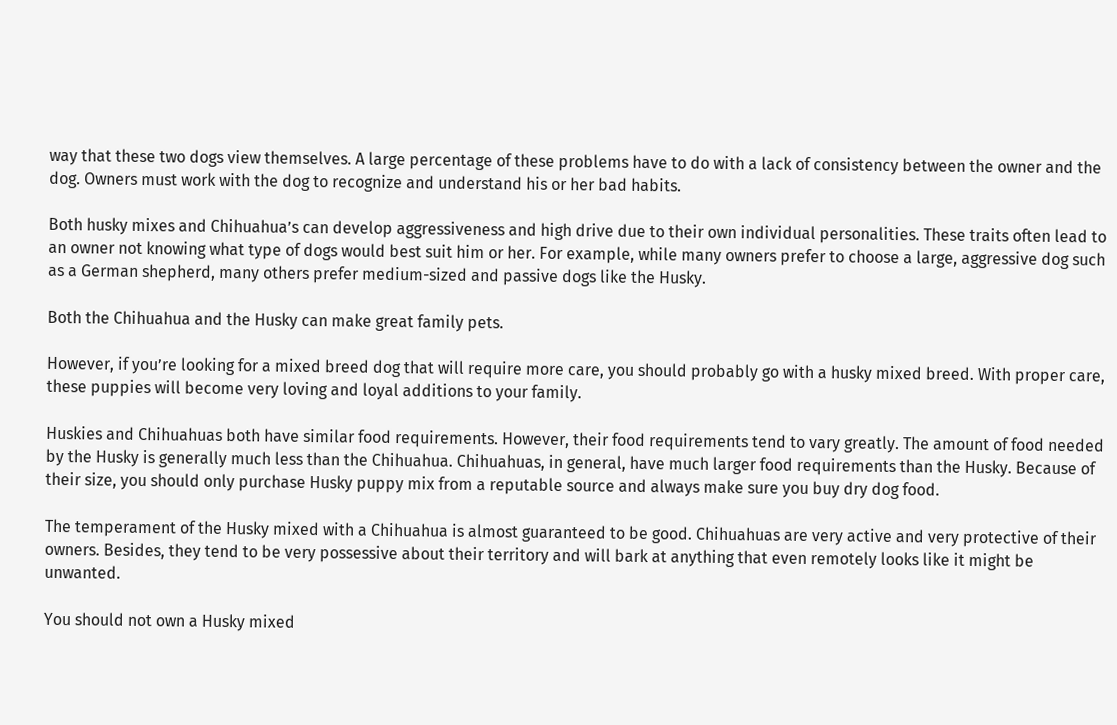way that these two dogs view themselves. A large percentage of these problems have to do with a lack of consistency between the owner and the dog. Owners must work with the dog to recognize and understand his or her bad habits.

Both husky mixes and Chihuahua’s can develop aggressiveness and high drive due to their own individual personalities. These traits often lead to an owner not knowing what type of dogs would best suit him or her. For example, while many owners prefer to choose a large, aggressive dog such as a German shepherd, many others prefer medium-sized and passive dogs like the Husky.

Both the Chihuahua and the Husky can make great family pets.

However, if you’re looking for a mixed breed dog that will require more care, you should probably go with a husky mixed breed. With proper care, these puppies will become very loving and loyal additions to your family.

Huskies and Chihuahuas both have similar food requirements. However, their food requirements tend to vary greatly. The amount of food needed by the Husky is generally much less than the Chihuahua. Chihuahuas, in general, have much larger food requirements than the Husky. Because of their size, you should only purchase Husky puppy mix from a reputable source and always make sure you buy dry dog food.

The temperament of the Husky mixed with a Chihuahua is almost guaranteed to be good. Chihuahuas are very active and very protective of their owners. Besides, they tend to be very possessive about their territory and will bark at anything that even remotely looks like it might be unwanted.

You should not own a Husky mixed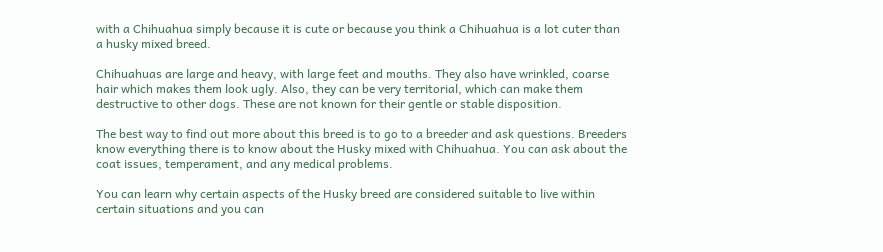with a Chihuahua simply because it is cute or because you think a Chihuahua is a lot cuter than a husky mixed breed.

Chihuahuas are large and heavy, with large feet and mouths. They also have wrinkled, coarse hair which makes them look ugly. Also, they can be very territorial, which can make them destructive to other dogs. These are not known for their gentle or stable disposition.

The best way to find out more about this breed is to go to a breeder and ask questions. Breeders know everything there is to know about the Husky mixed with Chihuahua. You can ask about the coat issues, temperament, and any medical problems.

You can learn why certain aspects of the Husky breed are considered suitable to live within certain situations and you can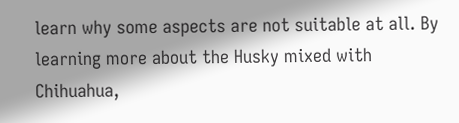learn why some aspects are not suitable at all. By learning more about the Husky mixed with Chihuahua,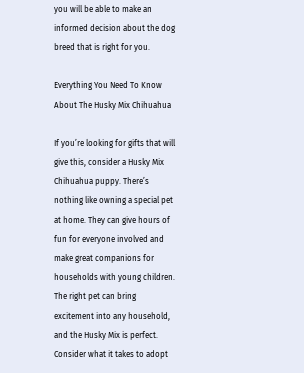you will be able to make an informed decision about the dog breed that is right for you.

Everything You Need To Know About The Husky Mix Chihuahua

If you’re looking for gifts that will give this, consider a Husky Mix Chihuahua puppy. There’s nothing like owning a special pet at home. They can give hours of fun for everyone involved and make great companions for households with young children. The right pet can bring excitement into any household, and the Husky Mix is perfect. Consider what it takes to adopt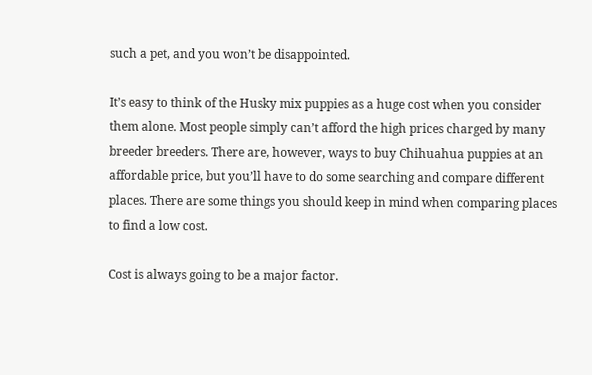such a pet, and you won’t be disappointed.

It’s easy to think of the Husky mix puppies as a huge cost when you consider them alone. Most people simply can’t afford the high prices charged by many breeder breeders. There are, however, ways to buy Chihuahua puppies at an affordable price, but you’ll have to do some searching and compare different places. There are some things you should keep in mind when comparing places to find a low cost.

Cost is always going to be a major factor.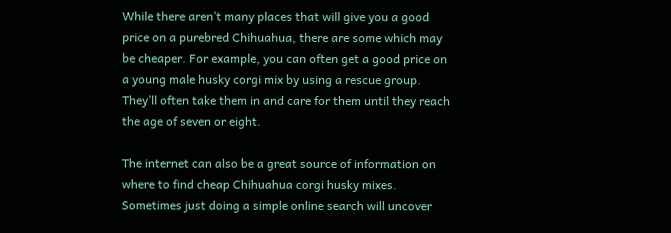While there aren’t many places that will give you a good price on a purebred Chihuahua, there are some which may be cheaper. For example, you can often get a good price on a young male husky corgi mix by using a rescue group. They’ll often take them in and care for them until they reach the age of seven or eight.

The internet can also be a great source of information on where to find cheap Chihuahua corgi husky mixes. Sometimes just doing a simple online search will uncover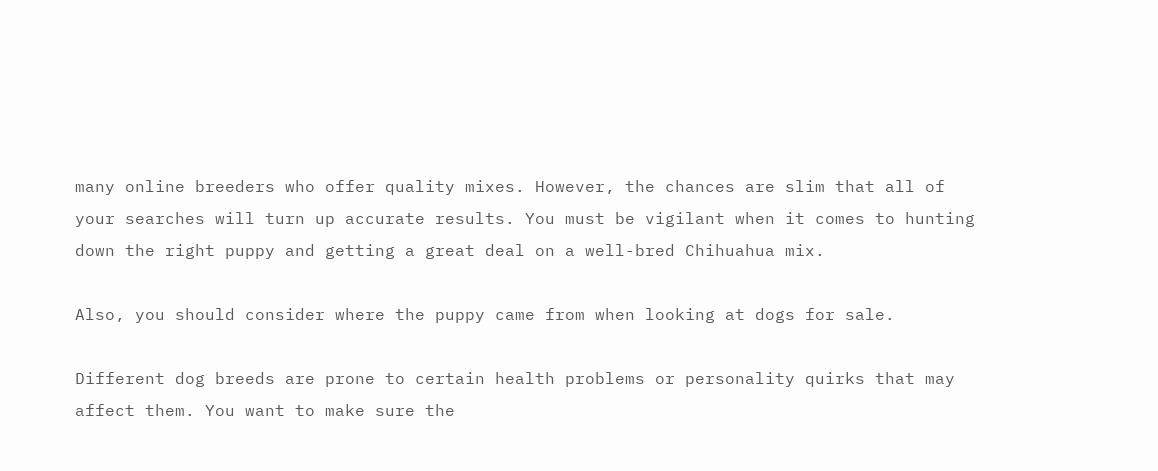many online breeders who offer quality mixes. However, the chances are slim that all of your searches will turn up accurate results. You must be vigilant when it comes to hunting down the right puppy and getting a great deal on a well-bred Chihuahua mix.

Also, you should consider where the puppy came from when looking at dogs for sale.

Different dog breeds are prone to certain health problems or personality quirks that may affect them. You want to make sure the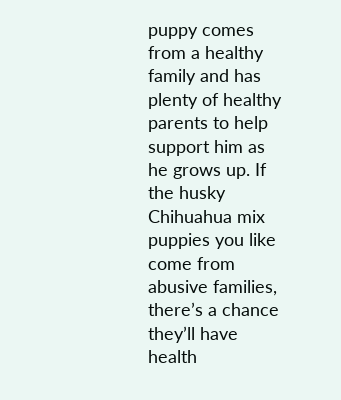puppy comes from a healthy family and has plenty of healthy parents to help support him as he grows up. If the husky Chihuahua mix puppies you like come from abusive families, there’s a chance they’ll have health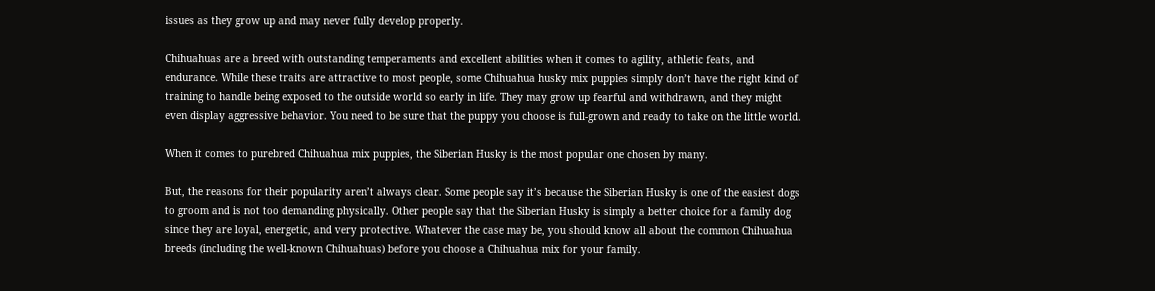issues as they grow up and may never fully develop properly.

Chihuahuas are a breed with outstanding temperaments and excellent abilities when it comes to agility, athletic feats, and endurance. While these traits are attractive to most people, some Chihuahua husky mix puppies simply don’t have the right kind of training to handle being exposed to the outside world so early in life. They may grow up fearful and withdrawn, and they might even display aggressive behavior. You need to be sure that the puppy you choose is full-grown and ready to take on the little world.

When it comes to purebred Chihuahua mix puppies, the Siberian Husky is the most popular one chosen by many.

But, the reasons for their popularity aren’t always clear. Some people say it’s because the Siberian Husky is one of the easiest dogs to groom and is not too demanding physically. Other people say that the Siberian Husky is simply a better choice for a family dog since they are loyal, energetic, and very protective. Whatever the case may be, you should know all about the common Chihuahua breeds (including the well-known Chihuahuas) before you choose a Chihuahua mix for your family.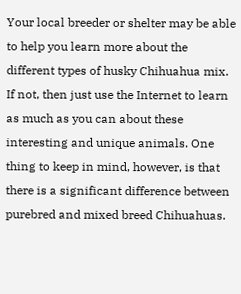Your local breeder or shelter may be able to help you learn more about the different types of husky Chihuahua mix. If not, then just use the Internet to learn as much as you can about these interesting and unique animals. One thing to keep in mind, however, is that there is a significant difference between purebred and mixed breed Chihuahuas.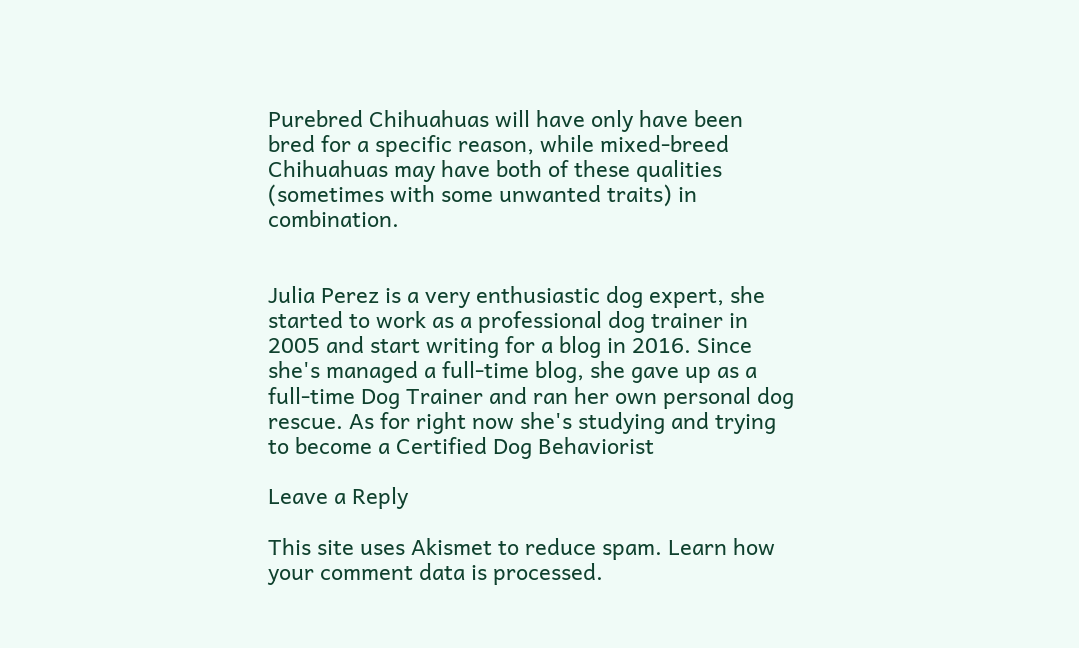Purebred Chihuahuas will have only have been bred for a specific reason, while mixed-breed Chihuahuas may have both of these qualities (sometimes with some unwanted traits) in combination.


Julia Perez is a very enthusiastic dog expert, she started to work as a professional dog trainer in 2005 and start writing for a blog in 2016. Since she's managed a full-time blog, she gave up as a full-time Dog Trainer and ran her own personal dog rescue. As for right now she's studying and trying to become a Certified Dog Behaviorist

Leave a Reply

This site uses Akismet to reduce spam. Learn how your comment data is processed.